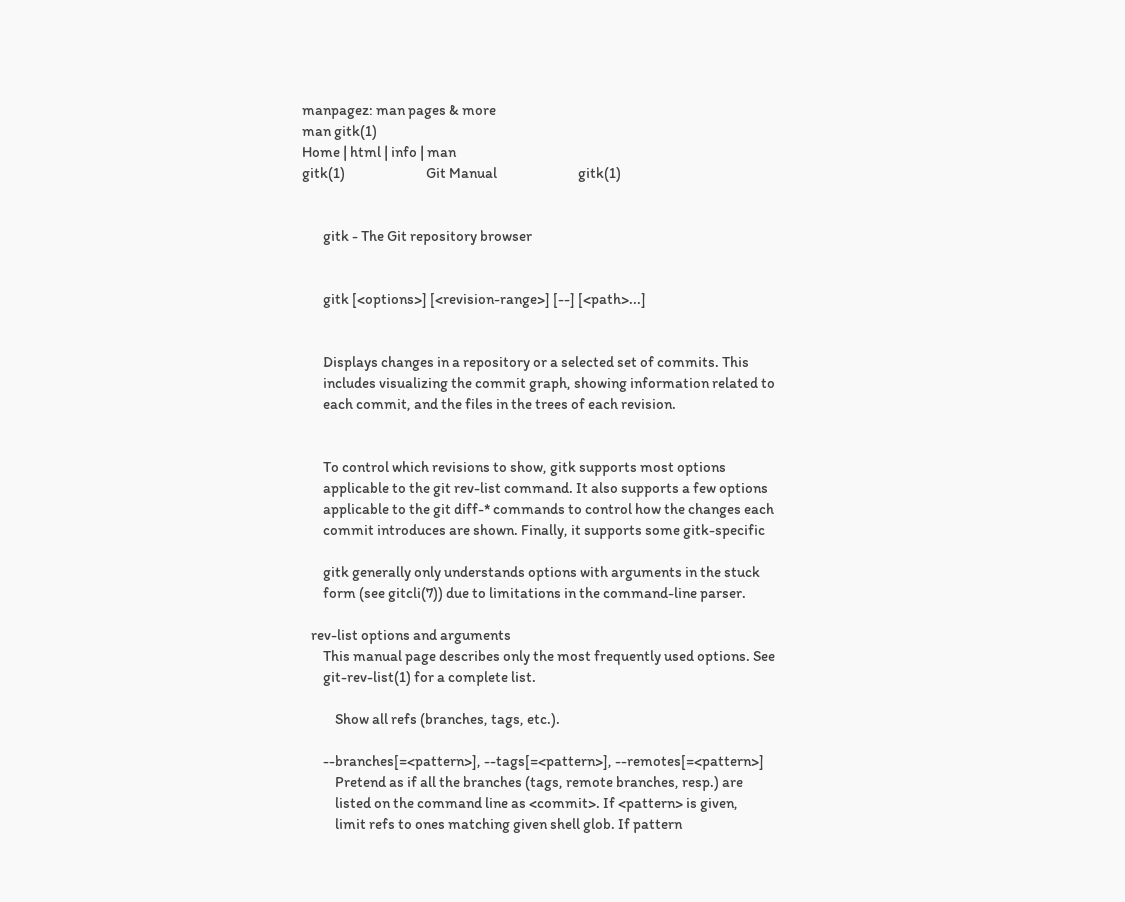manpagez: man pages & more
man gitk(1)
Home | html | info | man
gitk(1)                           Git Manual                           gitk(1)


       gitk - The Git repository browser


       gitk [<options>] [<revision-range>] [--] [<path>...]


       Displays changes in a repository or a selected set of commits. This
       includes visualizing the commit graph, showing information related to
       each commit, and the files in the trees of each revision.


       To control which revisions to show, gitk supports most options
       applicable to the git rev-list command. It also supports a few options
       applicable to the git diff-* commands to control how the changes each
       commit introduces are shown. Finally, it supports some gitk-specific

       gitk generally only understands options with arguments in the stuck
       form (see gitcli(7)) due to limitations in the command-line parser.

   rev-list options and arguments
       This manual page describes only the most frequently used options. See
       git-rev-list(1) for a complete list.

           Show all refs (branches, tags, etc.).

       --branches[=<pattern>], --tags[=<pattern>], --remotes[=<pattern>]
           Pretend as if all the branches (tags, remote branches, resp.) are
           listed on the command line as <commit>. If <pattern> is given,
           limit refs to ones matching given shell glob. If pattern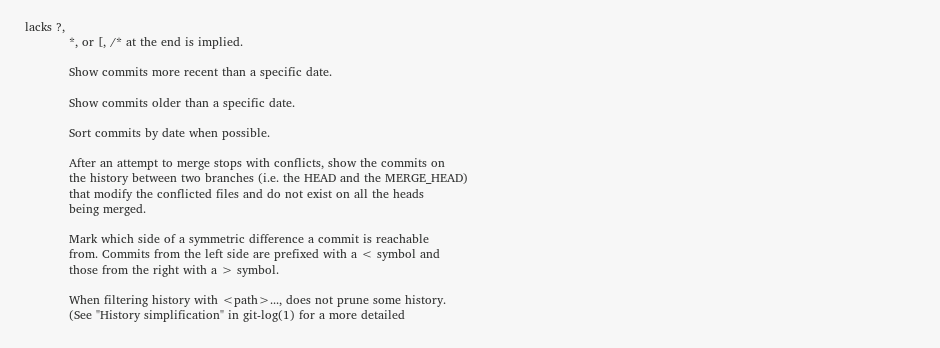lacks ?,
           *, or [, /* at the end is implied.

           Show commits more recent than a specific date.

           Show commits older than a specific date.

           Sort commits by date when possible.

           After an attempt to merge stops with conflicts, show the commits on
           the history between two branches (i.e. the HEAD and the MERGE_HEAD)
           that modify the conflicted files and do not exist on all the heads
           being merged.

           Mark which side of a symmetric difference a commit is reachable
           from. Commits from the left side are prefixed with a < symbol and
           those from the right with a > symbol.

           When filtering history with <path>..., does not prune some history.
           (See "History simplification" in git-log(1) for a more detailed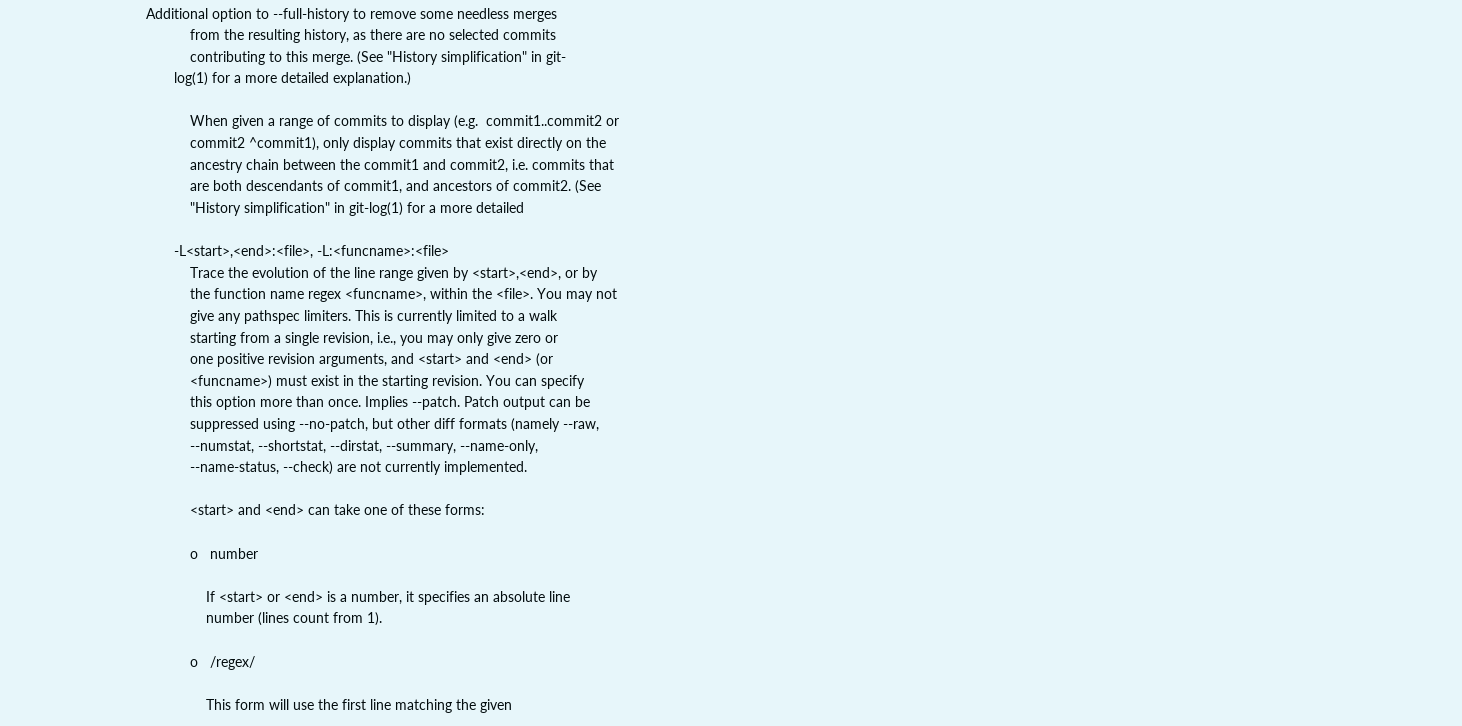Additional option to --full-history to remove some needless merges
           from the resulting history, as there are no selected commits
           contributing to this merge. (See "History simplification" in git-
       log(1) for a more detailed explanation.)

           When given a range of commits to display (e.g.  commit1..commit2 or
           commit2 ^commit1), only display commits that exist directly on the
           ancestry chain between the commit1 and commit2, i.e. commits that
           are both descendants of commit1, and ancestors of commit2. (See
           "History simplification" in git-log(1) for a more detailed

       -L<start>,<end>:<file>, -L:<funcname>:<file>
           Trace the evolution of the line range given by <start>,<end>, or by
           the function name regex <funcname>, within the <file>. You may not
           give any pathspec limiters. This is currently limited to a walk
           starting from a single revision, i.e., you may only give zero or
           one positive revision arguments, and <start> and <end> (or
           <funcname>) must exist in the starting revision. You can specify
           this option more than once. Implies --patch. Patch output can be
           suppressed using --no-patch, but other diff formats (namely --raw,
           --numstat, --shortstat, --dirstat, --summary, --name-only,
           --name-status, --check) are not currently implemented.

           <start> and <end> can take one of these forms:

           o   number

               If <start> or <end> is a number, it specifies an absolute line
               number (lines count from 1).

           o   /regex/

               This form will use the first line matching the given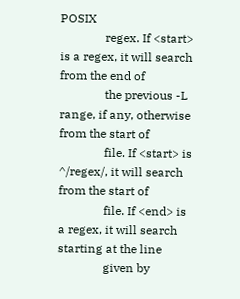POSIX
               regex. If <start> is a regex, it will search from the end of
               the previous -L range, if any, otherwise from the start of
               file. If <start> is ^/regex/, it will search from the start of
               file. If <end> is a regex, it will search starting at the line
               given by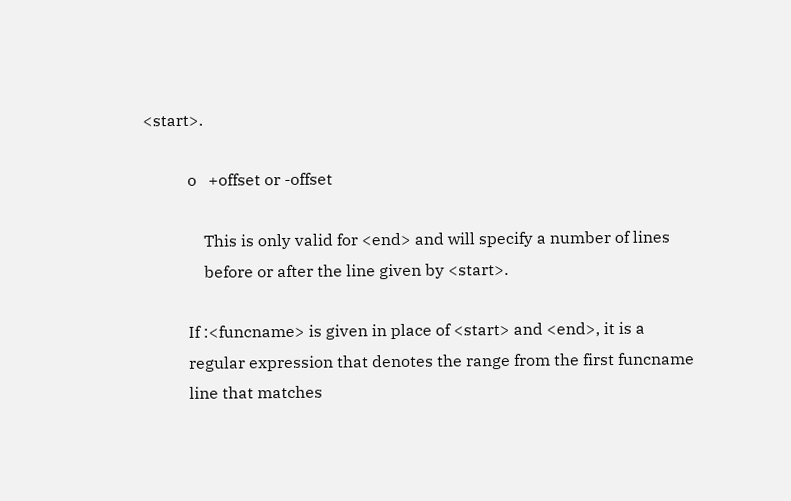<start>.

           o   +offset or -offset

               This is only valid for <end> and will specify a number of lines
               before or after the line given by <start>.

           If :<funcname> is given in place of <start> and <end>, it is a
           regular expression that denotes the range from the first funcname
           line that matches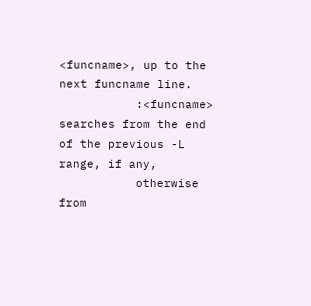<funcname>, up to the next funcname line.
           :<funcname> searches from the end of the previous -L range, if any,
           otherwise from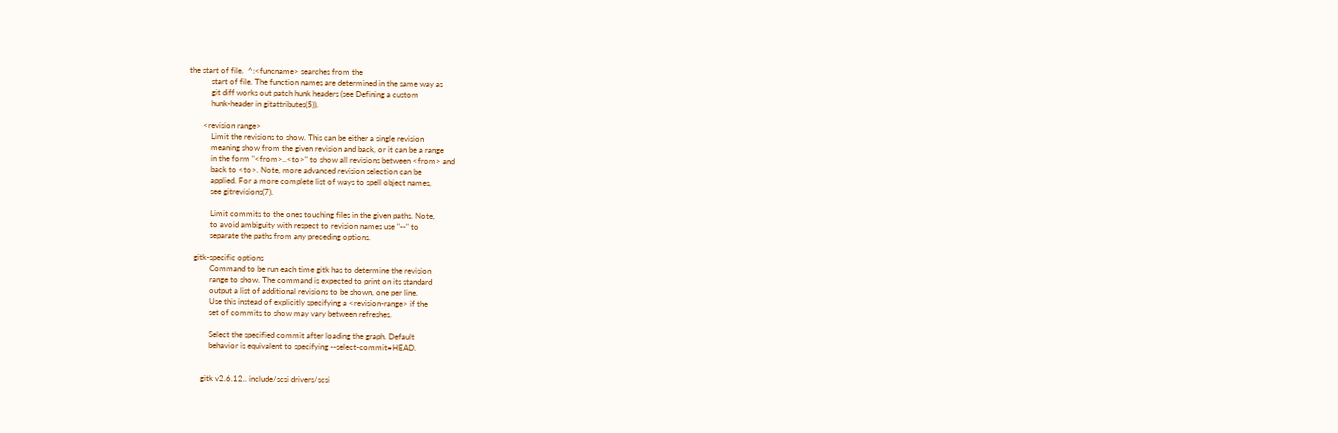the start of file.  ^:<funcname> searches from the
           start of file. The function names are determined in the same way as
           git diff works out patch hunk headers (see Defining a custom
           hunk-header in gitattributes(5)).

       <revision range>
           Limit the revisions to show. This can be either a single revision
           meaning show from the given revision and back, or it can be a range
           in the form "<from>..<to>" to show all revisions between <from> and
           back to <to>. Note, more advanced revision selection can be
           applied. For a more complete list of ways to spell object names,
           see gitrevisions(7).

           Limit commits to the ones touching files in the given paths. Note,
           to avoid ambiguity with respect to revision names use "--" to
           separate the paths from any preceding options.

   gitk-specific options
           Command to be run each time gitk has to determine the revision
           range to show. The command is expected to print on its standard
           output a list of additional revisions to be shown, one per line.
           Use this instead of explicitly specifying a <revision-range> if the
           set of commits to show may vary between refreshes.

           Select the specified commit after loading the graph. Default
           behavior is equivalent to specifying --select-commit=HEAD.


       gitk v2.6.12.. include/scsi drivers/scsi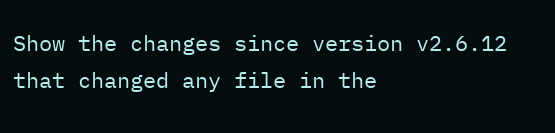Show the changes since version v2.6.12 that changed any file in the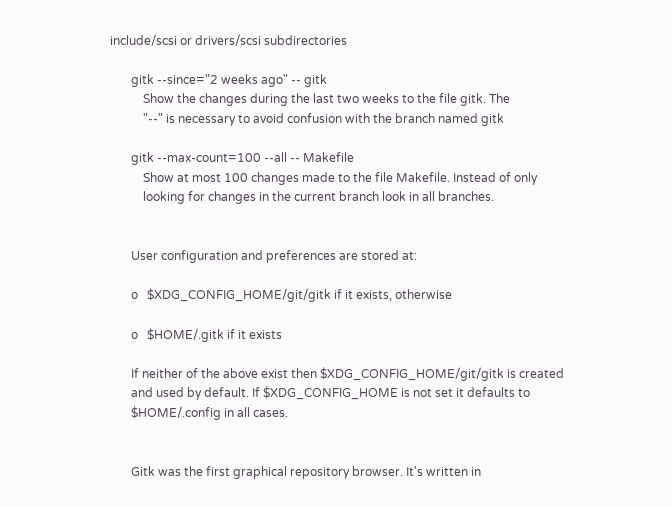include/scsi or drivers/scsi subdirectories

       gitk --since="2 weeks ago" -- gitk
           Show the changes during the last two weeks to the file gitk. The
           "--" is necessary to avoid confusion with the branch named gitk

       gitk --max-count=100 --all -- Makefile
           Show at most 100 changes made to the file Makefile. Instead of only
           looking for changes in the current branch look in all branches.


       User configuration and preferences are stored at:

       o   $XDG_CONFIG_HOME/git/gitk if it exists, otherwise

       o   $HOME/.gitk if it exists

       If neither of the above exist then $XDG_CONFIG_HOME/git/gitk is created
       and used by default. If $XDG_CONFIG_HOME is not set it defaults to
       $HOME/.config in all cases.


       Gitk was the first graphical repository browser. It's written in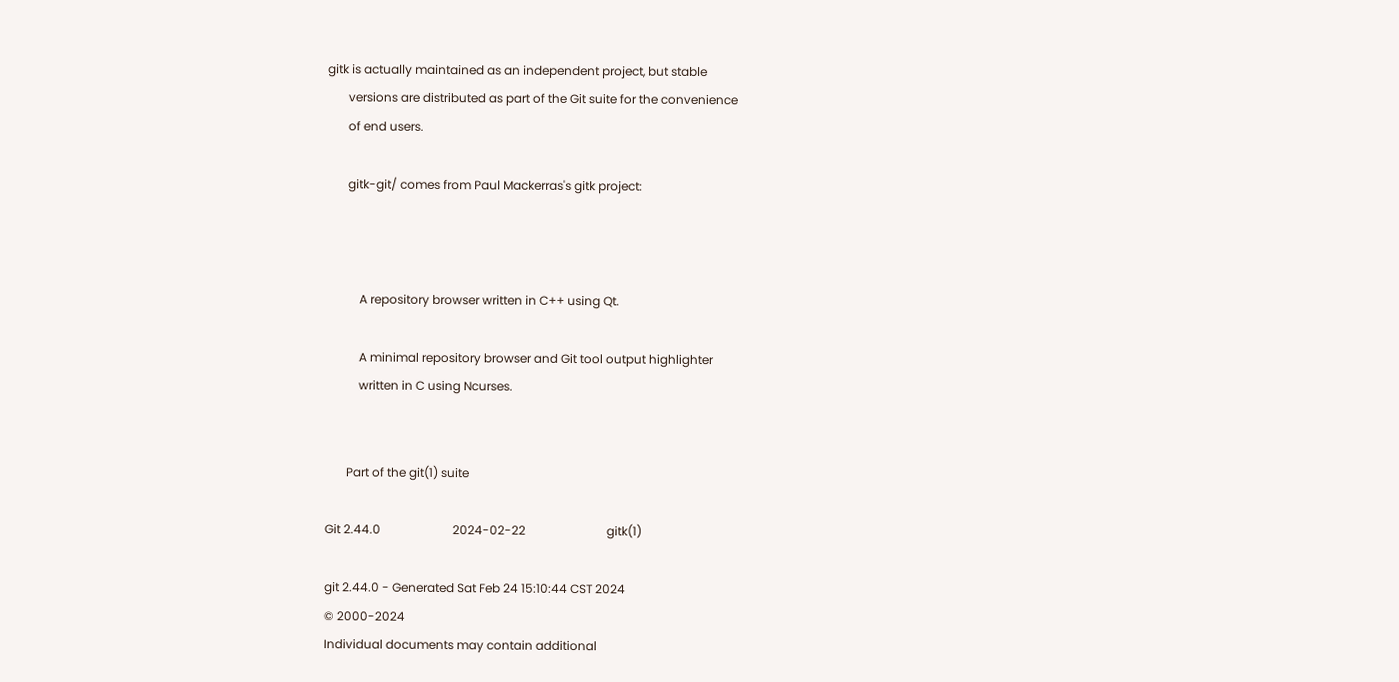gitk is actually maintained as an independent project, but stable
       versions are distributed as part of the Git suite for the convenience
       of end users.

       gitk-git/ comes from Paul Mackerras's gitk project:



           A repository browser written in C++ using Qt.

           A minimal repository browser and Git tool output highlighter
           written in C using Ncurses.


       Part of the git(1) suite

Git 2.44.0                        2024-02-22                           gitk(1)

git 2.44.0 - Generated Sat Feb 24 15:10:44 CST 2024
© 2000-2024
Individual documents may contain additional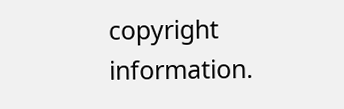copyright information.